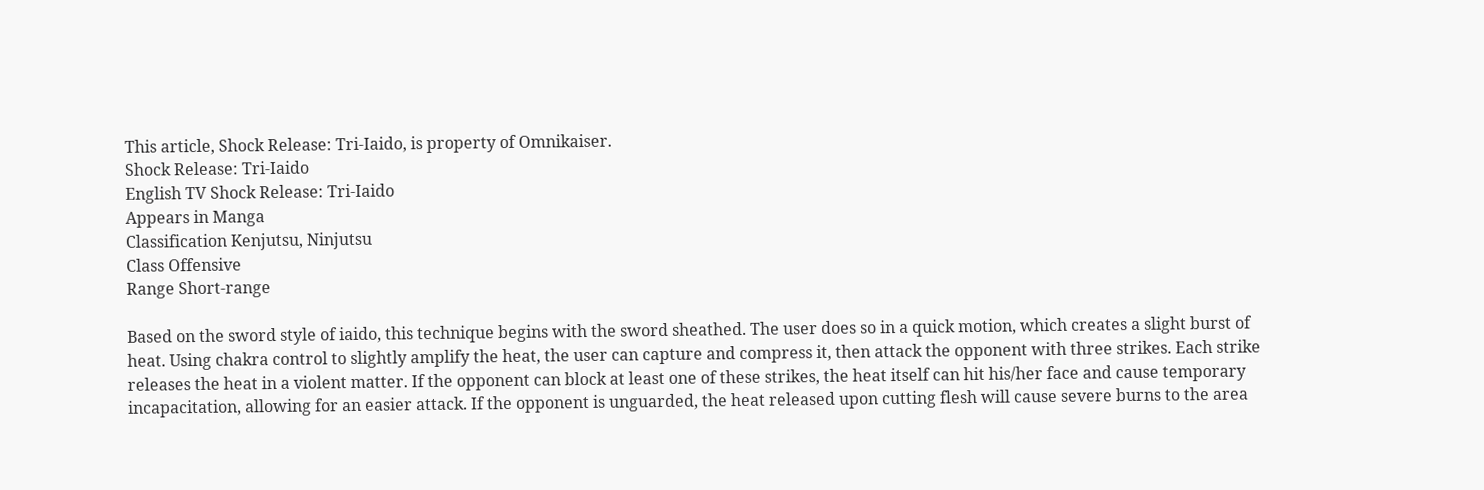This article, Shock Release: Tri-Iaido, is property of Omnikaiser.
Shock Release: Tri-Iaido
English TV Shock Release: Tri-Iaido
Appears in Manga
Classification Kenjutsu, Ninjutsu
Class Offensive
Range Short-range

Based on the sword style of iaido, this technique begins with the sword sheathed. The user does so in a quick motion, which creates a slight burst of heat. Using chakra control to slightly amplify the heat, the user can capture and compress it, then attack the opponent with three strikes. Each strike releases the heat in a violent matter. If the opponent can block at least one of these strikes, the heat itself can hit his/her face and cause temporary incapacitation, allowing for an easier attack. If the opponent is unguarded, the heat released upon cutting flesh will cause severe burns to the area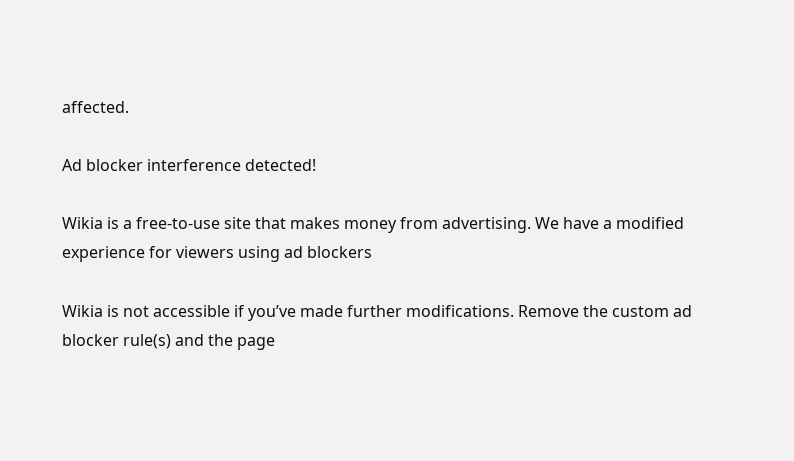affected.

Ad blocker interference detected!

Wikia is a free-to-use site that makes money from advertising. We have a modified experience for viewers using ad blockers

Wikia is not accessible if you’ve made further modifications. Remove the custom ad blocker rule(s) and the page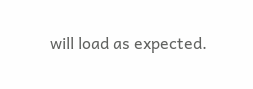will load as expected.